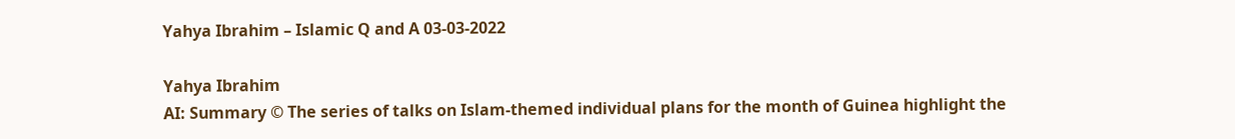Yahya Ibrahim – Islamic Q and A 03-03-2022

Yahya Ibrahim
AI: Summary © The series of talks on Islam-themed individual plans for the month of Guinea highlight the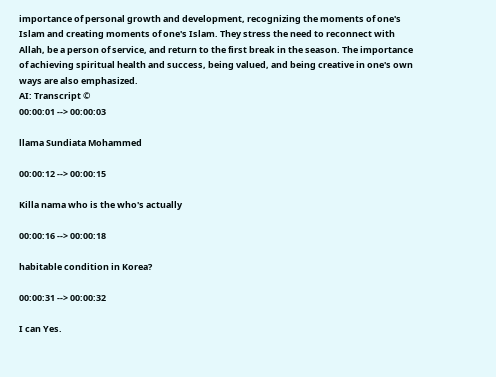importance of personal growth and development, recognizing the moments of one's Islam and creating moments of one's Islam. They stress the need to reconnect with Allah, be a person of service, and return to the first break in the season. The importance of achieving spiritual health and success, being valued, and being creative in one's own ways are also emphasized.
AI: Transcript ©
00:00:01 --> 00:00:03

llama Sundiata Mohammed

00:00:12 --> 00:00:15

Killa nama who is the who's actually

00:00:16 --> 00:00:18

habitable condition in Korea?

00:00:31 --> 00:00:32

I can Yes.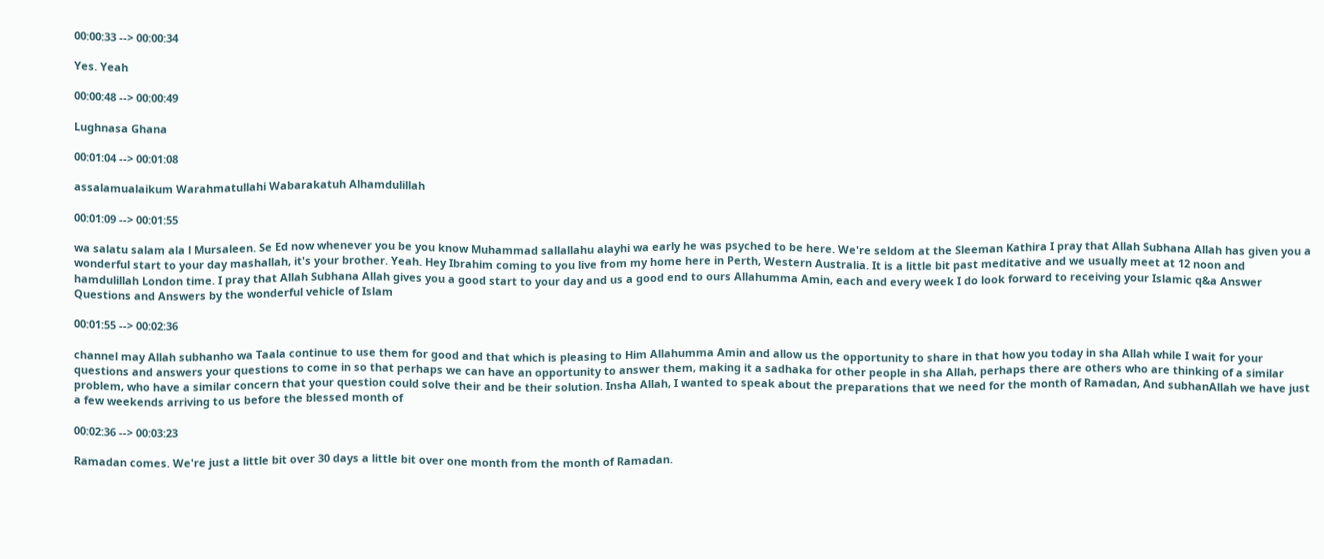00:00:33 --> 00:00:34

Yes. Yeah

00:00:48 --> 00:00:49

Lughnasa Ghana

00:01:04 --> 00:01:08

assalamualaikum Warahmatullahi Wabarakatuh Alhamdulillah

00:01:09 --> 00:01:55

wa salatu salam ala l Mursaleen. Se Ed now whenever you be you know Muhammad sallallahu alayhi wa early he was psyched to be here. We're seldom at the Sleeman Kathira I pray that Allah Subhana Allah has given you a wonderful start to your day mashallah, it's your brother. Yeah. Hey Ibrahim coming to you live from my home here in Perth, Western Australia. It is a little bit past meditative and we usually meet at 12 noon and hamdulillah London time. I pray that Allah Subhana Allah gives you a good start to your day and us a good end to ours Allahumma Amin, each and every week I do look forward to receiving your Islamic q&a Answer Questions and Answers by the wonderful vehicle of Islam

00:01:55 --> 00:02:36

channel may Allah subhanho wa Taala continue to use them for good and that which is pleasing to Him Allahumma Amin and allow us the opportunity to share in that how you today in sha Allah while I wait for your questions and answers your questions to come in so that perhaps we can have an opportunity to answer them, making it a sadhaka for other people in sha Allah, perhaps there are others who are thinking of a similar problem, who have a similar concern that your question could solve their and be their solution. Insha Allah, I wanted to speak about the preparations that we need for the month of Ramadan, And subhanAllah we have just a few weekends arriving to us before the blessed month of

00:02:36 --> 00:03:23

Ramadan comes. We're just a little bit over 30 days a little bit over one month from the month of Ramadan.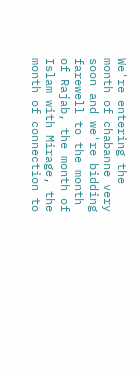We're entering the month of chabanne very soon and we're bidding farewell to the month of Rajab, the month of Islam with Mirage, the month of connection to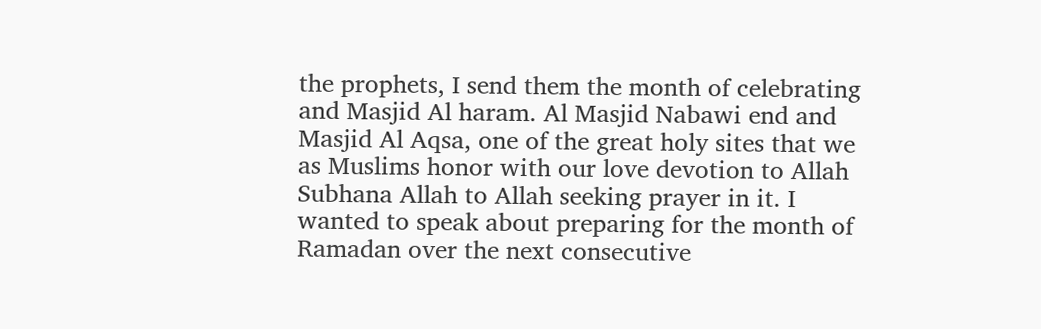the prophets, I send them the month of celebrating and Masjid Al haram. Al Masjid Nabawi end and Masjid Al Aqsa, one of the great holy sites that we as Muslims honor with our love devotion to Allah Subhana Allah to Allah seeking prayer in it. I wanted to speak about preparing for the month of Ramadan over the next consecutive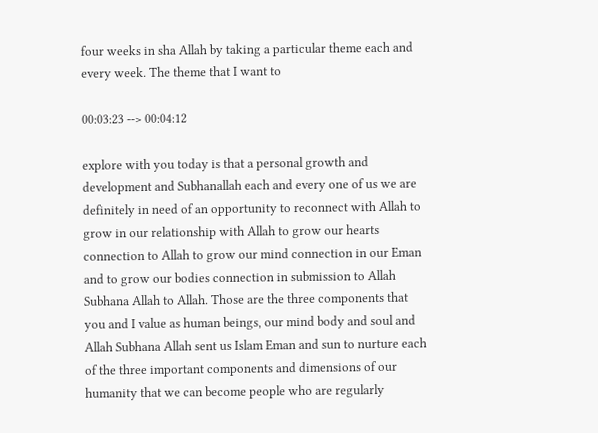four weeks in sha Allah by taking a particular theme each and every week. The theme that I want to

00:03:23 --> 00:04:12

explore with you today is that a personal growth and development and Subhanallah each and every one of us we are definitely in need of an opportunity to reconnect with Allah to grow in our relationship with Allah to grow our hearts connection to Allah to grow our mind connection in our Eman and to grow our bodies connection in submission to Allah Subhana Allah to Allah. Those are the three components that you and I value as human beings, our mind body and soul and Allah Subhana Allah sent us Islam Eman and sun to nurture each of the three important components and dimensions of our humanity that we can become people who are regularly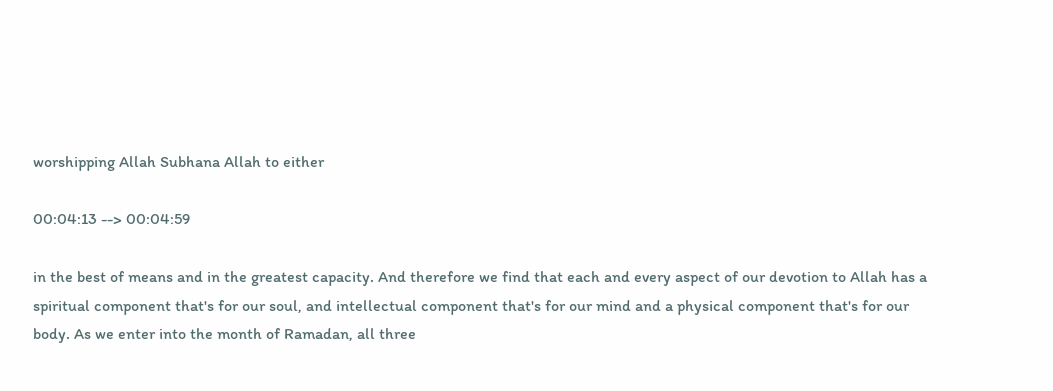worshipping Allah Subhana Allah to either

00:04:13 --> 00:04:59

in the best of means and in the greatest capacity. And therefore we find that each and every aspect of our devotion to Allah has a spiritual component that's for our soul, and intellectual component that's for our mind and a physical component that's for our body. As we enter into the month of Ramadan, all three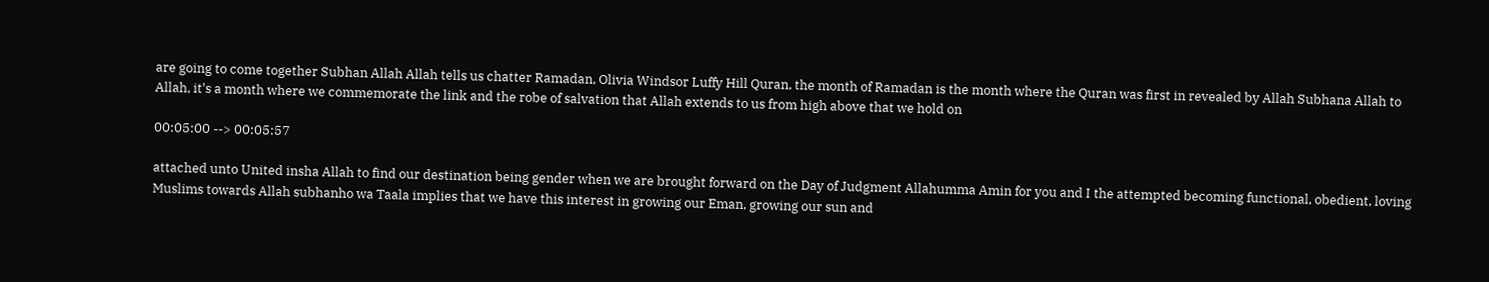are going to come together Subhan Allah Allah tells us chatter Ramadan, Olivia Windsor Luffy Hill Quran, the month of Ramadan is the month where the Quran was first in revealed by Allah Subhana Allah to Allah, it's a month where we commemorate the link and the robe of salvation that Allah extends to us from high above that we hold on

00:05:00 --> 00:05:57

attached unto United insha Allah to find our destination being gender when we are brought forward on the Day of Judgment Allahumma Amin for you and I the attempted becoming functional, obedient, loving Muslims towards Allah subhanho wa Taala implies that we have this interest in growing our Eman, growing our sun and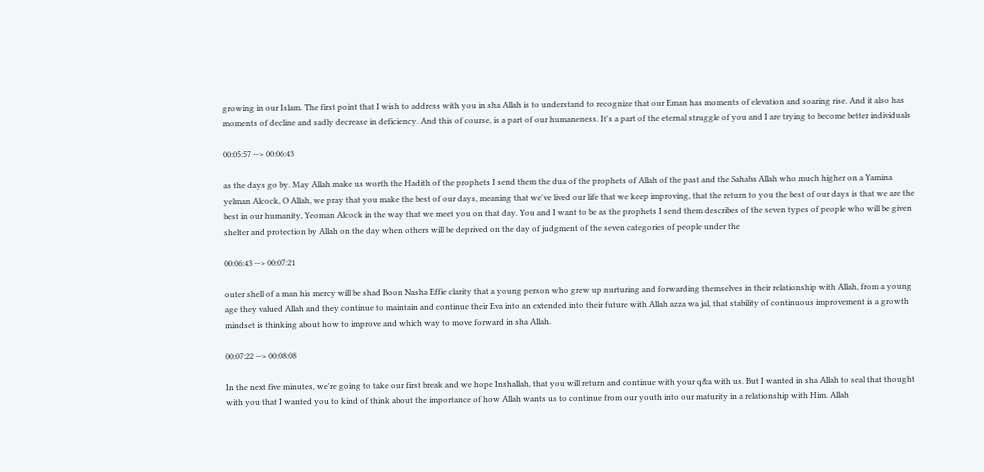growing in our Islam. The first point that I wish to address with you in sha Allah is to understand to recognize that our Eman has moments of elevation and soaring rise. And it also has moments of decline and sadly decrease in deficiency. And this of course, is a part of our humaneness. It's a part of the eternal struggle of you and I are trying to become better individuals

00:05:57 --> 00:06:43

as the days go by. May Allah make us worth the Hadith of the prophets I send them the dua of the prophets of Allah of the past and the Sahaba Allah who much higher on a Yamina yelman Alcock, O Allah, we pray that you make the best of our days, meaning that we've lived our life that we keep improving, that the return to you the best of our days is that we are the best in our humanity, Yeoman Alcock in the way that we meet you on that day. You and I want to be as the prophets I send them describes of the seven types of people who will be given shelter and protection by Allah on the day when others will be deprived on the day of judgment of the seven categories of people under the

00:06:43 --> 00:07:21

outer shell of a man his mercy will be shad Boon Nasha Effie clarity that a young person who grew up nurturing and forwarding themselves in their relationship with Allah, from a young age they valued Allah and they continue to maintain and continue their Eva into an extended into their future with Allah azza wa jal, that stability of continuous improvement is a growth mindset is thinking about how to improve and which way to move forward in sha Allah.

00:07:22 --> 00:08:08

In the next five minutes, we're going to take our first break and we hope Inshallah, that you will return and continue with your q&a with us. But I wanted in sha Allah to seal that thought with you that I wanted you to kind of think about the importance of how Allah wants us to continue from our youth into our maturity in a relationship with Him. Allah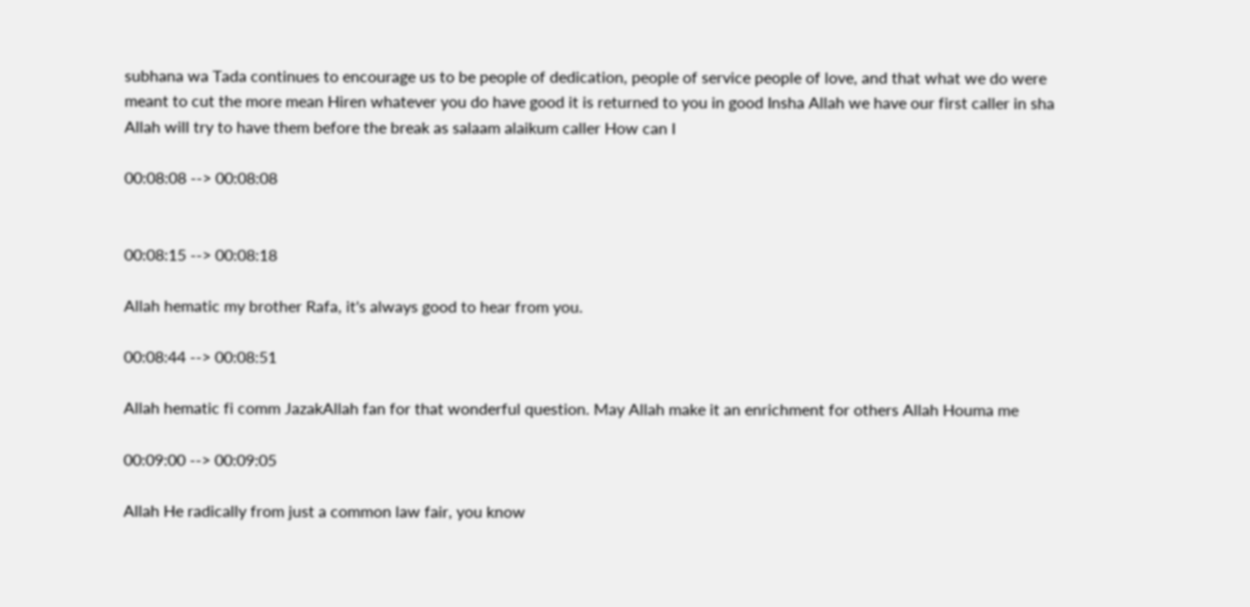subhana wa Tada continues to encourage us to be people of dedication, people of service people of love, and that what we do were meant to cut the more mean Hiren whatever you do have good it is returned to you in good Insha Allah we have our first caller in sha Allah will try to have them before the break as salaam alaikum caller How can I

00:08:08 --> 00:08:08


00:08:15 --> 00:08:18

Allah hematic my brother Rafa, it's always good to hear from you.

00:08:44 --> 00:08:51

Allah hematic fi comm JazakAllah fan for that wonderful question. May Allah make it an enrichment for others Allah Houma me

00:09:00 --> 00:09:05

Allah He radically from just a common law fair, you know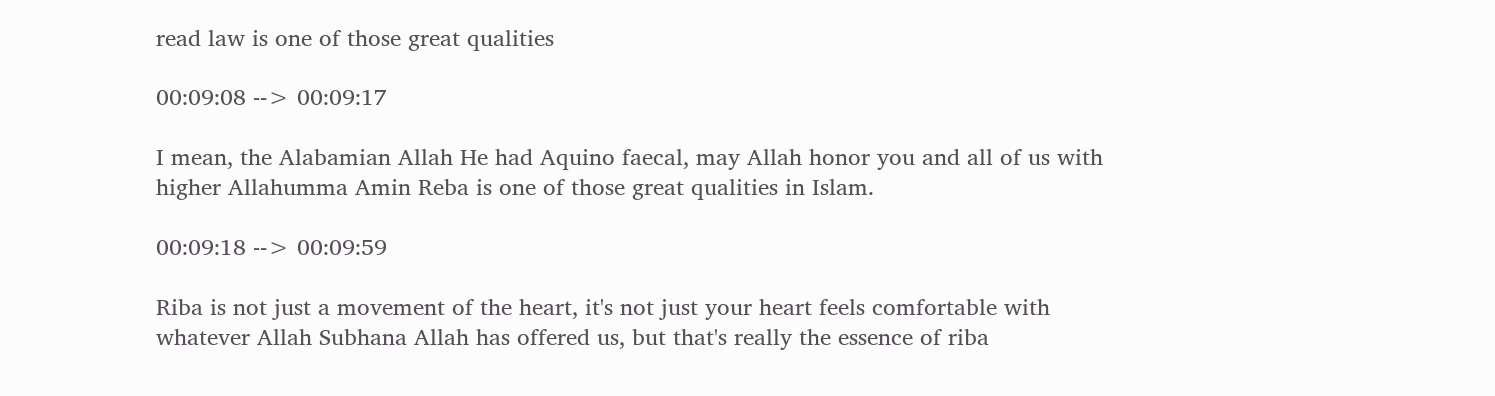read law is one of those great qualities

00:09:08 --> 00:09:17

I mean, the Alabamian Allah He had Aquino faecal, may Allah honor you and all of us with higher Allahumma Amin Reba is one of those great qualities in Islam.

00:09:18 --> 00:09:59

Riba is not just a movement of the heart, it's not just your heart feels comfortable with whatever Allah Subhana Allah has offered us, but that's really the essence of riba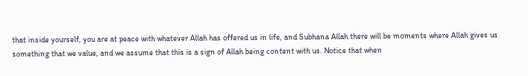that inside yourself, you are at peace with whatever Allah has offered us in life, and Subhana Allah there will be moments where Allah gives us something that we value, and we assume that this is a sign of Allah being content with us. Notice that when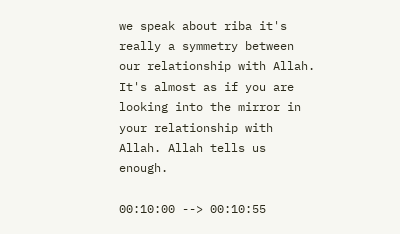we speak about riba it's really a symmetry between our relationship with Allah. It's almost as if you are looking into the mirror in your relationship with Allah. Allah tells us enough.

00:10:00 --> 00:10:55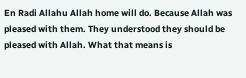En Radi Allahu Allah home will do. Because Allah was pleased with them. They understood they should be pleased with Allah. What that means is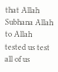that Allah Subhana Allah to Allah tested us test all of us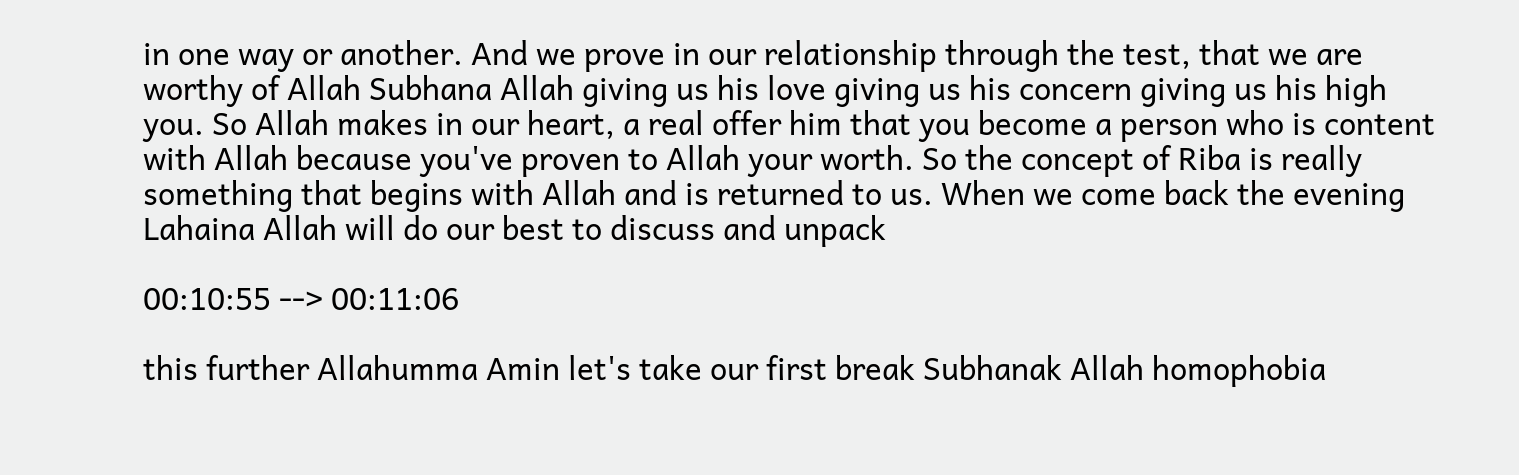in one way or another. And we prove in our relationship through the test, that we are worthy of Allah Subhana Allah giving us his love giving us his concern giving us his high you. So Allah makes in our heart, a real offer him that you become a person who is content with Allah because you've proven to Allah your worth. So the concept of Riba is really something that begins with Allah and is returned to us. When we come back the evening Lahaina Allah will do our best to discuss and unpack

00:10:55 --> 00:11:06

this further Allahumma Amin let's take our first break Subhanak Allah homophobia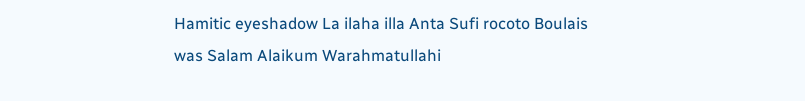Hamitic eyeshadow La ilaha illa Anta Sufi rocoto Boulais was Salam Alaikum Warahmatullahi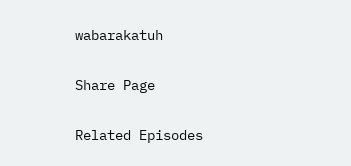wabarakatuh

Share Page

Related Episodes